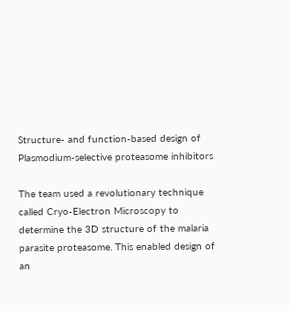Structure- and function-based design of Plasmodium-selective proteasome inhibitors

The team used a revolutionary technique called Cryo-Electron Microscopy to determine the 3D structure of the malaria parasite proteasome. This enabled design of an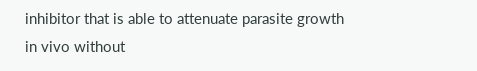inhibitor that is able to attenuate parasite growth in vivo without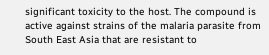significant toxicity to the host. The compound is active against strains of the malaria parasite from South East Asia that are resistant to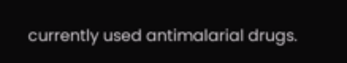currently used antimalarial drugs.